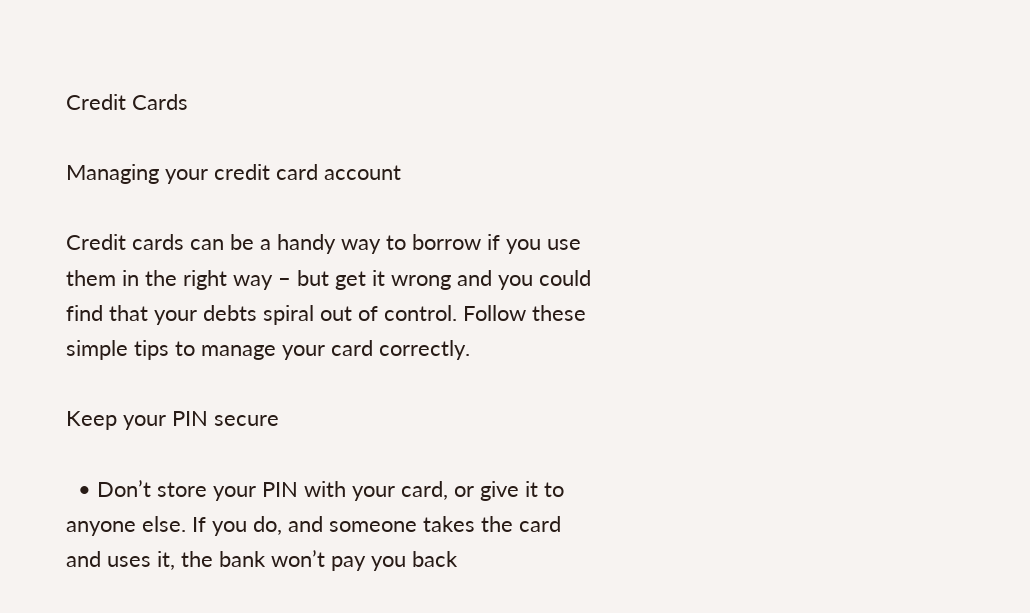Credit Cards

Managing your credit card account

Credit cards can be a handy way to borrow if you use them in the right way – but get it wrong and you could find that your debts spiral out of control. Follow these simple tips to manage your card correctly.

Keep your PIN secure

  • Don’t store your PIN with your card, or give it to anyone else. If you do, and someone takes the card and uses it, the bank won’t pay you back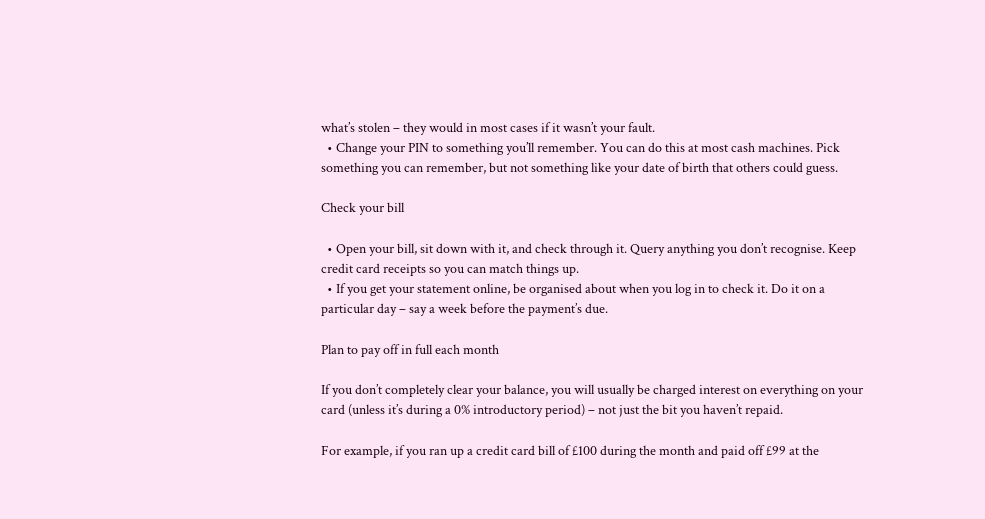what’s stolen – they would in most cases if it wasn’t your fault.
  • Change your PIN to something you’ll remember. You can do this at most cash machines. Pick something you can remember, but not something like your date of birth that others could guess.

Check your bill

  • Open your bill, sit down with it, and check through it. Query anything you don’t recognise. Keep credit card receipts so you can match things up.
  • If you get your statement online, be organised about when you log in to check it. Do it on a particular day – say a week before the payment’s due.

Plan to pay off in full each month

If you don’t completely clear your balance, you will usually be charged interest on everything on your card (unless it’s during a 0% introductory period) – not just the bit you haven’t repaid.

For example, if you ran up a credit card bill of £100 during the month and paid off £99 at the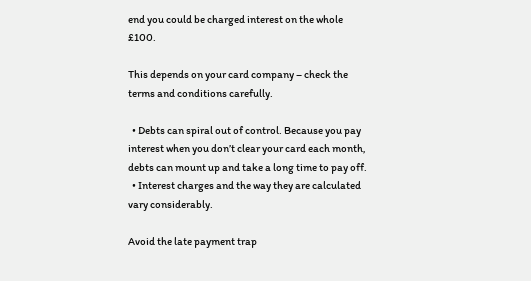end you could be charged interest on the whole £100.

This depends on your card company – check the terms and conditions carefully.

  • Debts can spiral out of control. Because you pay interest when you don’t clear your card each month, debts can mount up and take a long time to pay off.
  • Interest charges and the way they are calculated vary considerably.

Avoid the late payment trap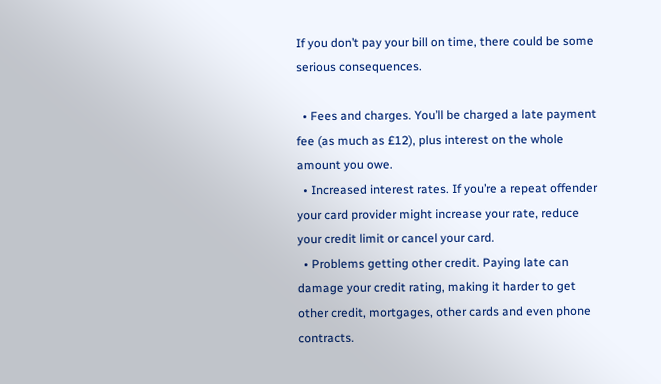If you don’t pay your bill on time, there could be some serious consequences.

  • Fees and charges. You’ll be charged a late payment fee (as much as £12), plus interest on the whole amount you owe.
  • Increased interest rates. If you’re a repeat offender your card provider might increase your rate, reduce your credit limit or cancel your card.
  • Problems getting other credit. Paying late can damage your credit rating, making it harder to get other credit, mortgages, other cards and even phone contracts.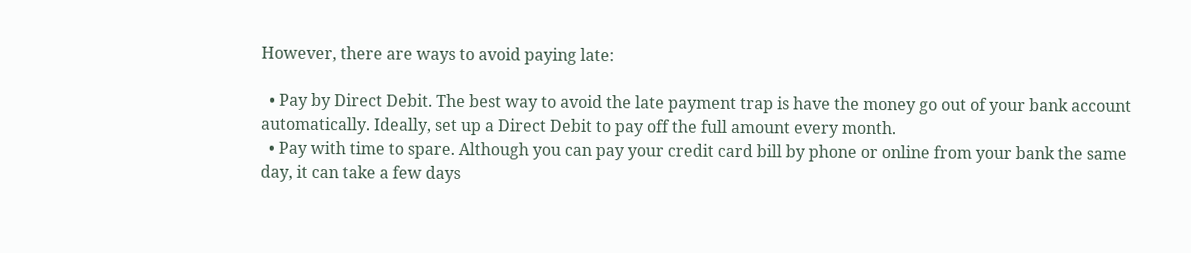However, there are ways to avoid paying late:

  • Pay by Direct Debit. The best way to avoid the late payment trap is have the money go out of your bank account automatically. Ideally, set up a Direct Debit to pay off the full amount every month.
  • Pay with time to spare. Although you can pay your credit card bill by phone or online from your bank the same day, it can take a few days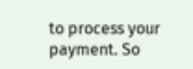to process your payment. So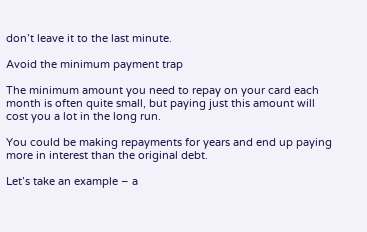don’t leave it to the last minute.

Avoid the minimum payment trap

The minimum amount you need to repay on your card each month is often quite small, but paying just this amount will cost you a lot in the long run.

You could be making repayments for years and end up paying more in interest than the original debt.

Let’s take an example – a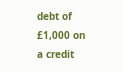debt of £1,000 on a credit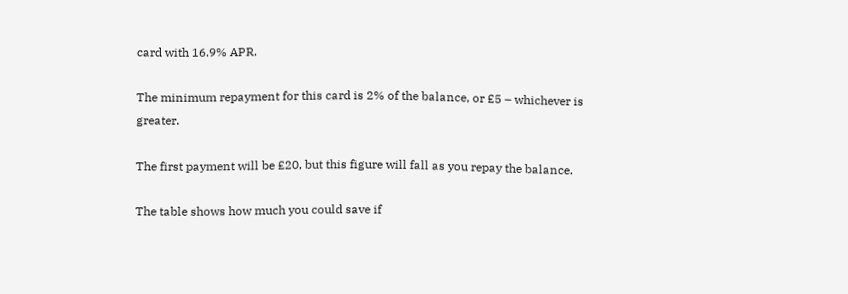card with 16.9% APR.

The minimum repayment for this card is 2% of the balance, or £5 – whichever is greater.

The first payment will be £20, but this figure will fall as you repay the balance.

The table shows how much you could save if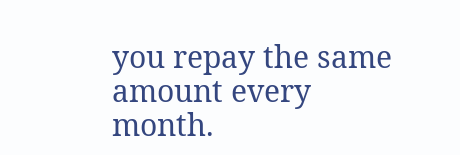you repay the same amount every month.